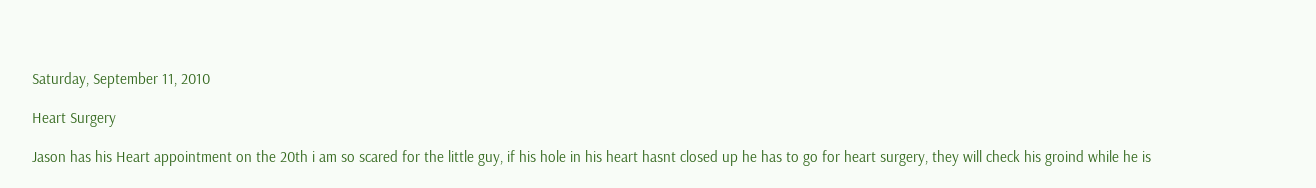Saturday, September 11, 2010

Heart Surgery

Jason has his Heart appointment on the 20th i am so scared for the little guy, if his hole in his heart hasnt closed up he has to go for heart surgery, they will check his groind while he is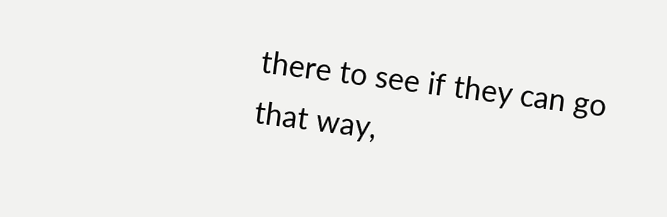there to see if they can go that way,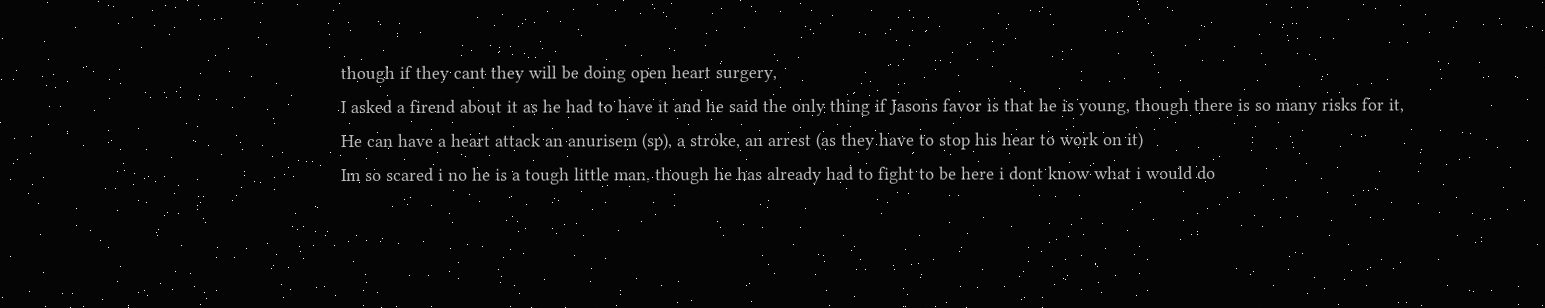though if they cant they will be doing open heart surgery,
I asked a firend about it as he had to have it and he said the only thing if Jasons favor is that he is young, though there is so many risks for it,
He can have a heart attack an anurisem (sp), a stroke, an arrest (as they have to stop his hear to work on it)
Im so scared i no he is a tough little man, though he has already had to fight to be here i dont know what i would do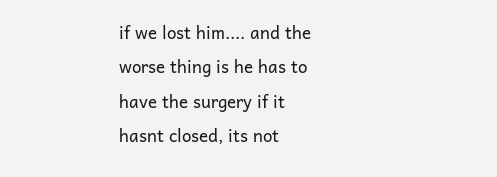if we lost him.... and the worse thing is he has to have the surgery if it hasnt closed, its not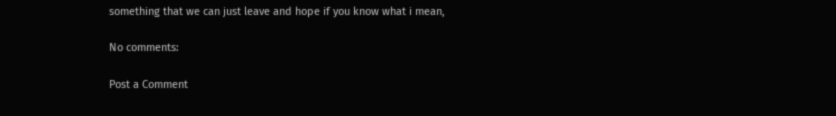something that we can just leave and hope if you know what i mean,

No comments:

Post a Comment